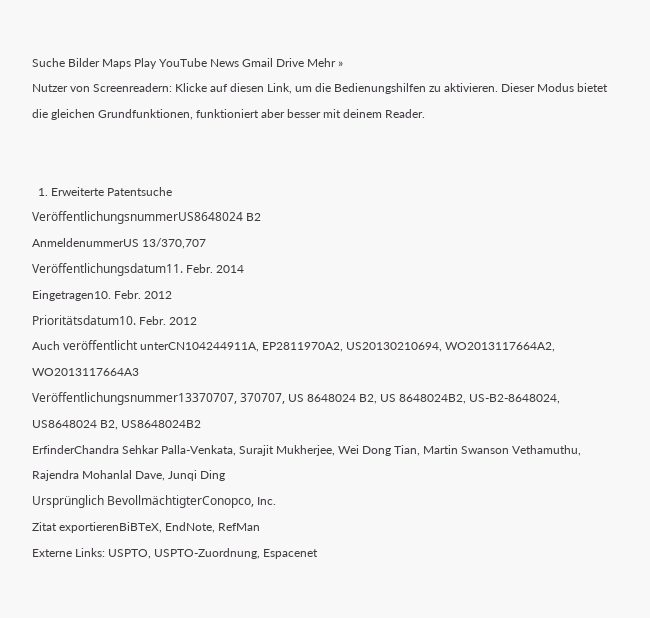Suche Bilder Maps Play YouTube News Gmail Drive Mehr »
Nutzer von Screenreadern: Klicke auf diesen Link, um die Bedienungshilfen zu aktivieren. Dieser Modus bietet die gleichen Grundfunktionen, funktioniert aber besser mit deinem Reader.


  1. Erweiterte Patentsuche
VeröffentlichungsnummerUS8648024 B2
AnmeldenummerUS 13/370,707
Veröffentlichungsdatum11. Febr. 2014
Eingetragen10. Febr. 2012
Prioritätsdatum10. Febr. 2012
Auch veröffentlicht unterCN104244911A, EP2811970A2, US20130210694, WO2013117664A2, WO2013117664A3
Veröffentlichungsnummer13370707, 370707, US 8648024 B2, US 8648024B2, US-B2-8648024, US8648024 B2, US8648024B2
ErfinderChandra Sehkar Palla-Venkata, Surajit Mukherjee, Wei Dong Tian, Martin Swanson Vethamuthu, Rajendra Mohanlal Dave, Junqi Ding
Ursprünglich BevollmächtigterConopco, Inc.
Zitat exportierenBiBTeX, EndNote, RefMan
Externe Links: USPTO, USPTO-Zuordnung, Espacenet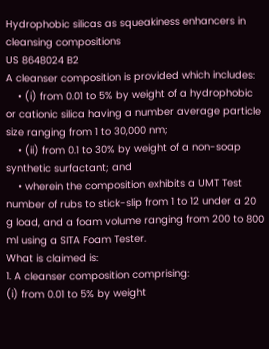Hydrophobic silicas as squeakiness enhancers in cleansing compositions
US 8648024 B2
A cleanser composition is provided which includes:
    • (i) from 0.01 to 5% by weight of a hydrophobic or cationic silica having a number average particle size ranging from 1 to 30,000 nm;
    • (ii) from 0.1 to 30% by weight of a non-soap synthetic surfactant; and
    • wherein the composition exhibits a UMT Test number of rubs to stick-slip from 1 to 12 under a 20 g load, and a foam volume ranging from 200 to 800 ml using a SITA Foam Tester.
What is claimed is:
1. A cleanser composition comprising:
(i) from 0.01 to 5% by weight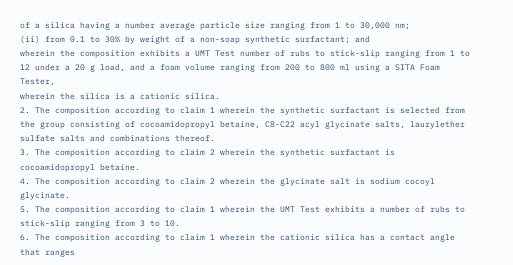of a silica having a number average particle size ranging from 1 to 30,000 nm;
(ii) from 0.1 to 30% by weight of a non-soap synthetic surfactant; and
wherein the composition exhibits a UMT Test number of rubs to stick-slip ranging from 1 to 12 under a 20 g load, and a foam volume ranging from 200 to 800 ml using a SITA Foam Tester,
wherein the silica is a cationic silica.
2. The composition according to claim 1 wherein the synthetic surfactant is selected from the group consisting of cocoamidopropyl betaine, C8-C22 acyl glycinate salts, laurylether sulfate salts and combinations thereof.
3. The composition according to claim 2 wherein the synthetic surfactant is cocoamidopropyl betaine.
4. The composition according to claim 2 wherein the glycinate salt is sodium cocoyl glycinate.
5. The composition according to claim 1 wherein the UMT Test exhibits a number of rubs to stick-slip ranging from 3 to 10.
6. The composition according to claim 1 wherein the cationic silica has a contact angle that ranges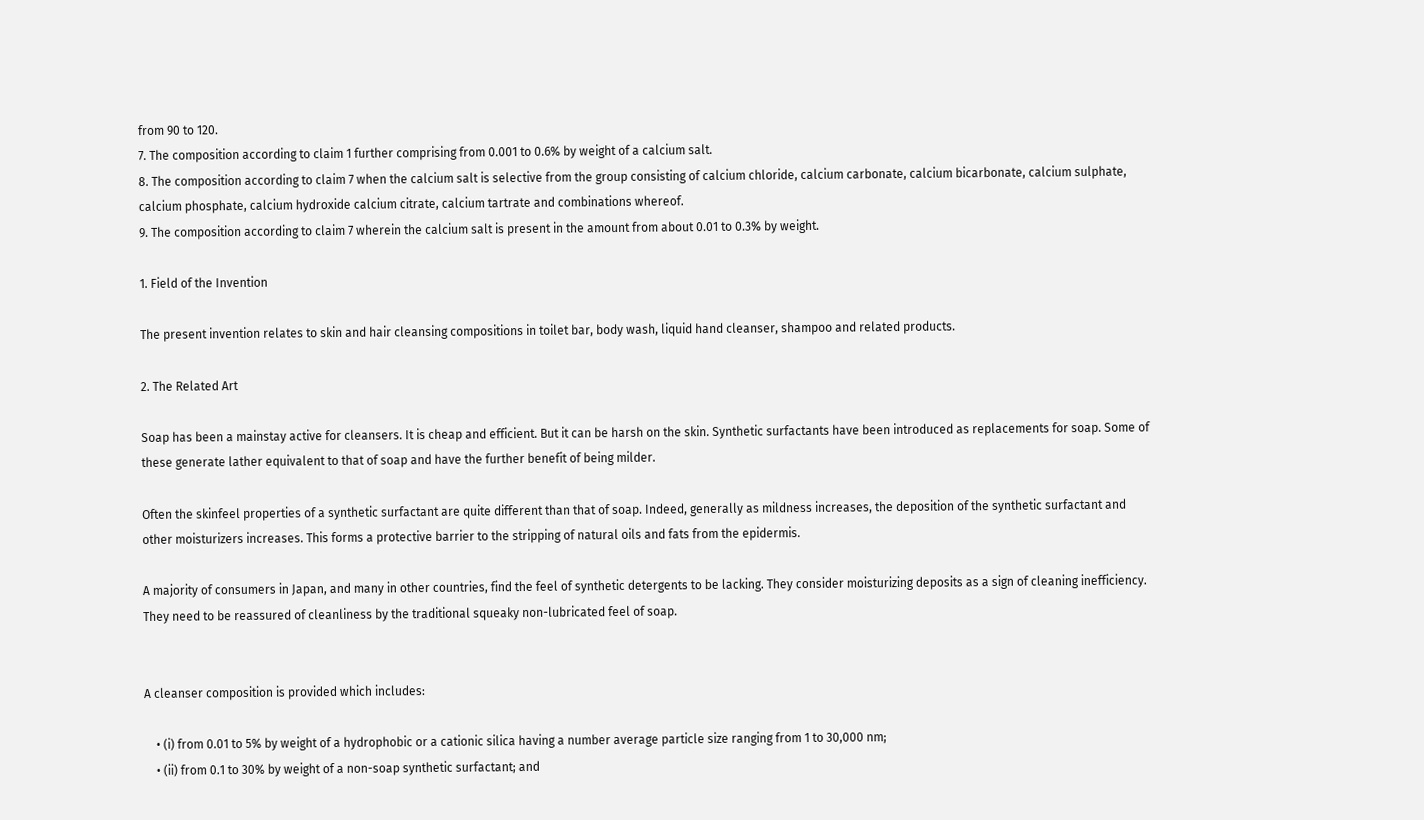from 90 to 120.
7. The composition according to claim 1 further comprising from 0.001 to 0.6% by weight of a calcium salt.
8. The composition according to claim 7 when the calcium salt is selective from the group consisting of calcium chloride, calcium carbonate, calcium bicarbonate, calcium sulphate, calcium phosphate, calcium hydroxide calcium citrate, calcium tartrate and combinations whereof.
9. The composition according to claim 7 wherein the calcium salt is present in the amount from about 0.01 to 0.3% by weight.

1. Field of the Invention

The present invention relates to skin and hair cleansing compositions in toilet bar, body wash, liquid hand cleanser, shampoo and related products.

2. The Related Art

Soap has been a mainstay active for cleansers. It is cheap and efficient. But it can be harsh on the skin. Synthetic surfactants have been introduced as replacements for soap. Some of these generate lather equivalent to that of soap and have the further benefit of being milder.

Often the skinfeel properties of a synthetic surfactant are quite different than that of soap. Indeed, generally as mildness increases, the deposition of the synthetic surfactant and other moisturizers increases. This forms a protective barrier to the stripping of natural oils and fats from the epidermis.

A majority of consumers in Japan, and many in other countries, find the feel of synthetic detergents to be lacking. They consider moisturizing deposits as a sign of cleaning inefficiency. They need to be reassured of cleanliness by the traditional squeaky non-lubricated feel of soap.


A cleanser composition is provided which includes:

    • (i) from 0.01 to 5% by weight of a hydrophobic or a cationic silica having a number average particle size ranging from 1 to 30,000 nm;
    • (ii) from 0.1 to 30% by weight of a non-soap synthetic surfactant; and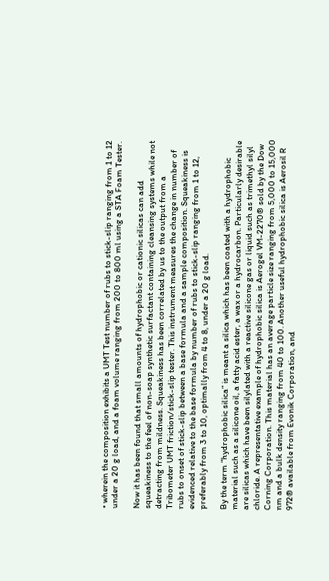• wherein the composition exhibits a UMT Test number of rubs to stick-slip ranging from 1 to 12 under a 20 g load, and a foam volume ranging from 200 to 800 ml using a STA Foam Tester.

Now it has been found that small amounts of hydrophobic or cationic silicas can add squeakiness to the feel of non-soap synthetic surfactant containing cleansing systems while not detracting from mildness. Squeakiness has been correlated by us to the output from a Tribometer UMT friction/stick-slip tester. This instrument measures the change in number of rubs to onset of stick-slip between a base formula and a sample composition. Squeakiness is evidenced relative to the base formula by number of rubs to stick-slip ranging from 1 to 12, preferably from 3 to 10, optimally from 4 to 8, under a 20 g load.

By the term “hydrophobic silica” is meant a silica which has been coated with a hydrophobic material such as a silicone oil, a fatty acid ester, a wax or a hydrocarbon. Particularly desirable are silicas which have been silylated with a reactive silicone gas or liquid such as trimethyl silyl chloride. A representative example of hydrophobic silica is Aerogel VM-2270® sold by the Dow Corning Corporation. This material has an average particle size ranging from 5,000 to 15,000 nm and a bulk density ranging from 40 to 100. Another useful hydrophobic silica is Aerosil R 972® available from Evonik Corporation, and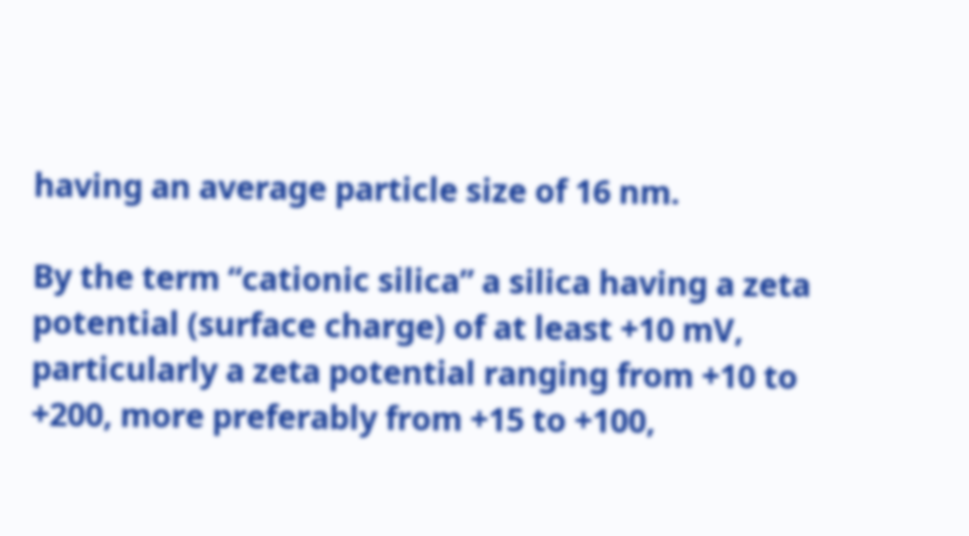having an average particle size of 16 nm.

By the term “cationic silica” a silica having a zeta potential (surface charge) of at least +10 mV, particularly a zeta potential ranging from +10 to +200, more preferably from +15 to +100,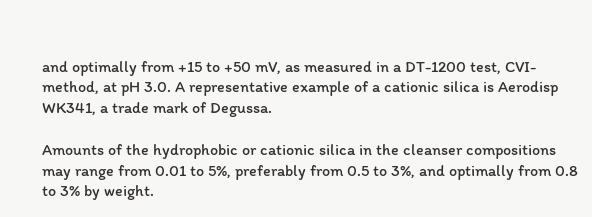and optimally from +15 to +50 mV, as measured in a DT-1200 test, CVI-method, at pH 3.0. A representative example of a cationic silica is Aerodisp WK341, a trade mark of Degussa.

Amounts of the hydrophobic or cationic silica in the cleanser compositions may range from 0.01 to 5%, preferably from 0.5 to 3%, and optimally from 0.8 to 3% by weight.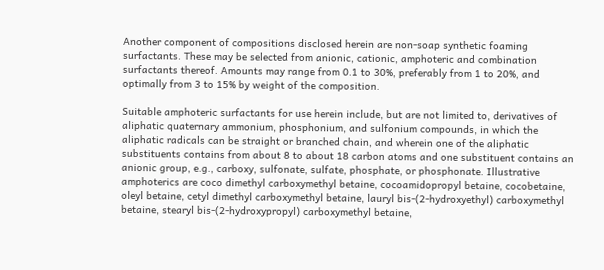Another component of compositions disclosed herein are non-soap synthetic foaming surfactants. These may be selected from anionic, cationic, amphoteric and combination surfactants thereof. Amounts may range from 0.1 to 30%, preferably from 1 to 20%, and optimally from 3 to 15% by weight of the composition.

Suitable amphoteric surfactants for use herein include, but are not limited to, derivatives of aliphatic quaternary ammonium, phosphonium, and sulfonium compounds, in which the aliphatic radicals can be straight or branched chain, and wherein one of the aliphatic substituents contains from about 8 to about 18 carbon atoms and one substituent contains an anionic group, e.g., carboxy, sulfonate, sulfate, phosphate, or phosphonate. Illustrative amphoterics are coco dimethyl carboxymethyl betaine, cocoamidopropyl betaine, cocobetaine, oleyl betaine, cetyl dimethyl carboxymethyl betaine, lauryl bis-(2-hydroxyethyl) carboxymethyl betaine, stearyl bis-(2-hydroxypropyl) carboxymethyl betaine,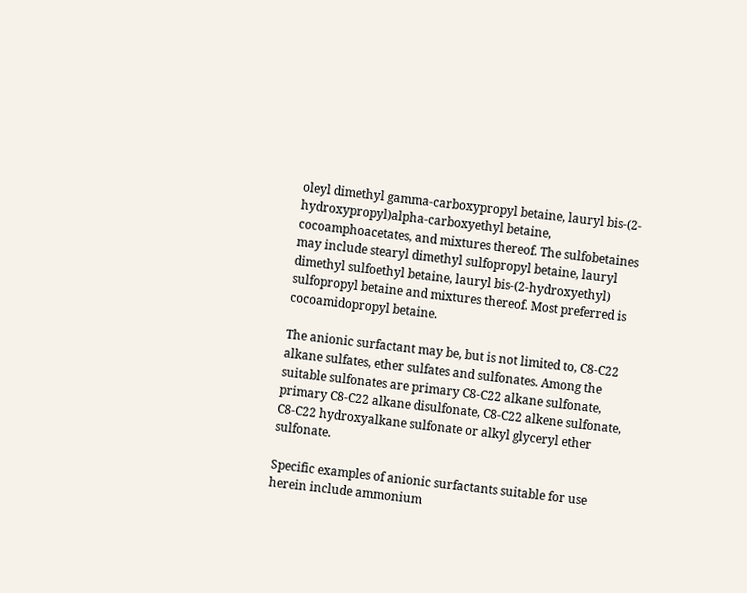oleyl dimethyl gamma-carboxypropyl betaine, lauryl bis-(2-hydroxypropyl)alpha-carboxyethyl betaine, cocoamphoacetates, and mixtures thereof. The sulfobetaines may include stearyl dimethyl sulfopropyl betaine, lauryl dimethyl sulfoethyl betaine, lauryl bis-(2-hydroxyethyl) sulfopropyl betaine and mixtures thereof. Most preferred is cocoamidopropyl betaine.

The anionic surfactant may be, but is not limited to, C8-C22 alkane sulfates, ether sulfates and sulfonates. Among the suitable sulfonates are primary C8-C22 alkane sulfonate, primary C8-C22 alkane disulfonate, C8-C22 alkene sulfonate, C8-C22 hydroxyalkane sulfonate or alkyl glyceryl ether sulfonate.

Specific examples of anionic surfactants suitable for use herein include ammonium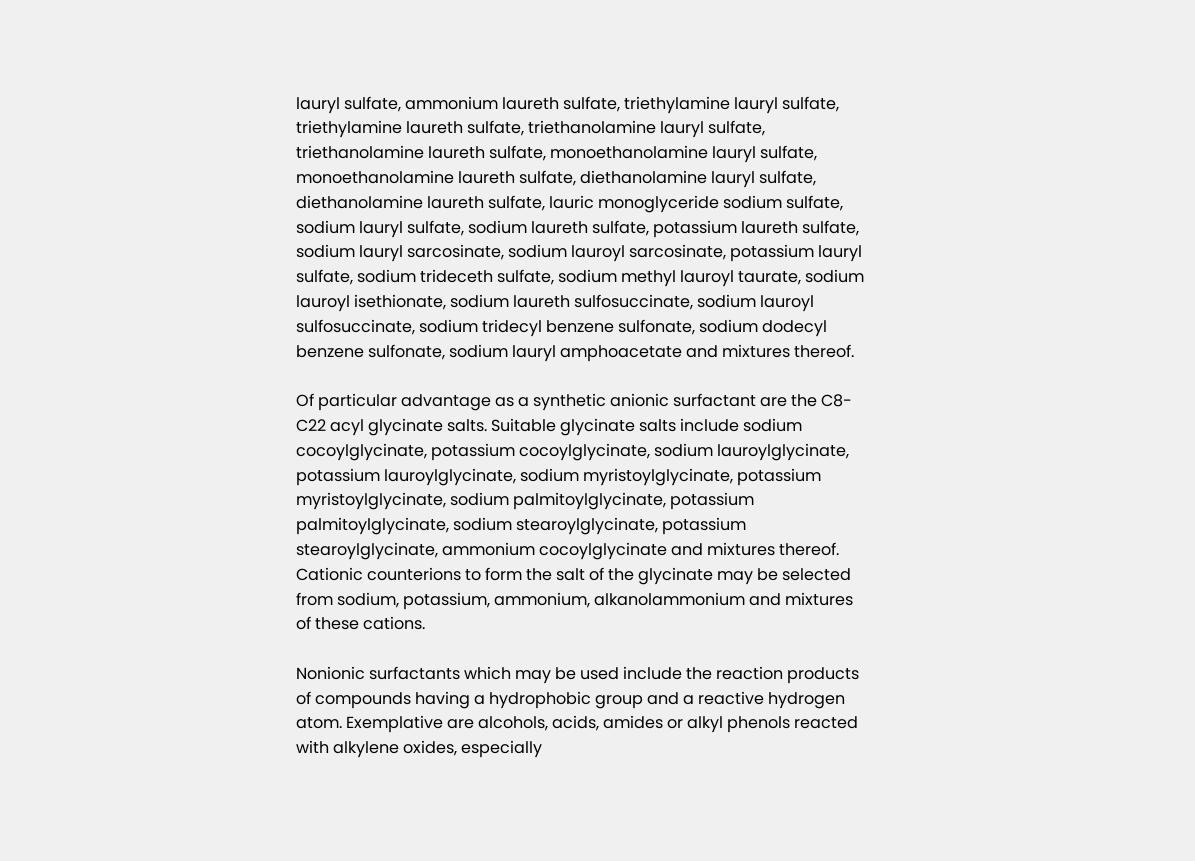lauryl sulfate, ammonium laureth sulfate, triethylamine lauryl sulfate, triethylamine laureth sulfate, triethanolamine lauryl sulfate, triethanolamine laureth sulfate, monoethanolamine lauryl sulfate, monoethanolamine laureth sulfate, diethanolamine lauryl sulfate, diethanolamine laureth sulfate, lauric monoglyceride sodium sulfate, sodium lauryl sulfate, sodium laureth sulfate, potassium laureth sulfate, sodium lauryl sarcosinate, sodium lauroyl sarcosinate, potassium lauryl sulfate, sodium trideceth sulfate, sodium methyl lauroyl taurate, sodium lauroyl isethionate, sodium laureth sulfosuccinate, sodium lauroyl sulfosuccinate, sodium tridecyl benzene sulfonate, sodium dodecyl benzene sulfonate, sodium lauryl amphoacetate and mixtures thereof.

Of particular advantage as a synthetic anionic surfactant are the C8-C22 acyl glycinate salts. Suitable glycinate salts include sodium cocoylglycinate, potassium cocoylglycinate, sodium lauroylglycinate, potassium lauroylglycinate, sodium myristoylglycinate, potassium myristoylglycinate, sodium palmitoylglycinate, potassium palmitoylglycinate, sodium stearoylglycinate, potassium stearoylglycinate, ammonium cocoylglycinate and mixtures thereof. Cationic counterions to form the salt of the glycinate may be selected from sodium, potassium, ammonium, alkanolammonium and mixtures of these cations.

Nonionic surfactants which may be used include the reaction products of compounds having a hydrophobic group and a reactive hydrogen atom. Exemplative are alcohols, acids, amides or alkyl phenols reacted with alkylene oxides, especially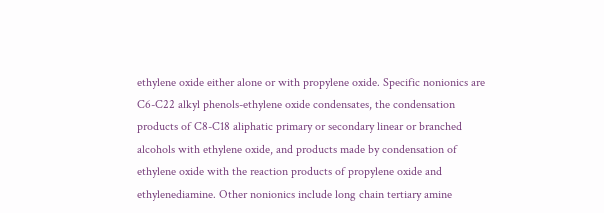ethylene oxide either alone or with propylene oxide. Specific nonionics are C6-C22 alkyl phenols-ethylene oxide condensates, the condensation products of C8-C18 aliphatic primary or secondary linear or branched alcohols with ethylene oxide, and products made by condensation of ethylene oxide with the reaction products of propylene oxide and ethylenediamine. Other nonionics include long chain tertiary amine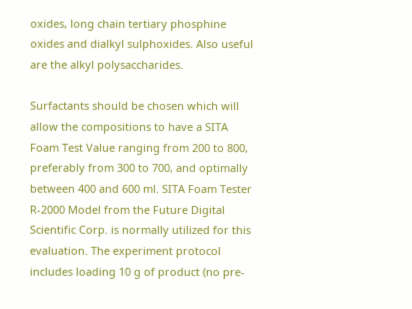oxides, long chain tertiary phosphine oxides and dialkyl sulphoxides. Also useful are the alkyl polysaccharides.

Surfactants should be chosen which will allow the compositions to have a SITA Foam Test Value ranging from 200 to 800, preferably from 300 to 700, and optimally between 400 and 600 ml. SITA Foam Tester R-2000 Model from the Future Digital Scientific Corp. is normally utilized for this evaluation. The experiment protocol includes loading 10 g of product (no pre-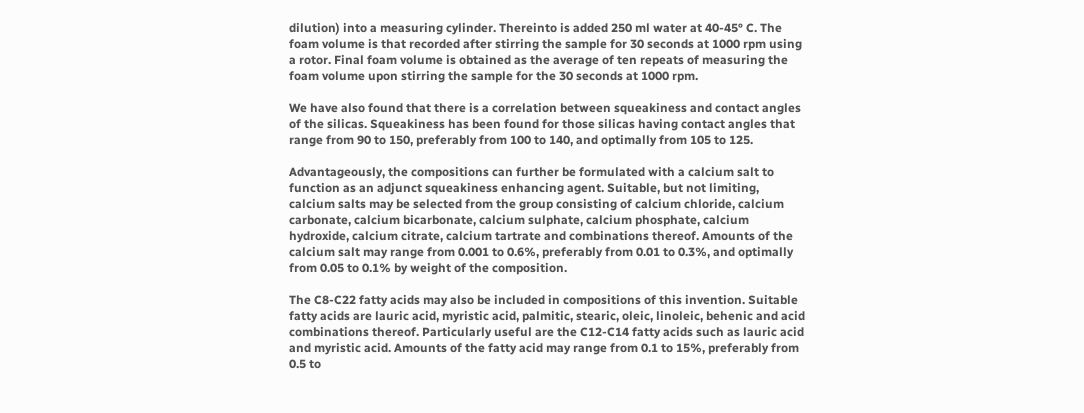dilution) into a measuring cylinder. Thereinto is added 250 ml water at 40-45° C. The foam volume is that recorded after stirring the sample for 30 seconds at 1000 rpm using a rotor. Final foam volume is obtained as the average of ten repeats of measuring the foam volume upon stirring the sample for the 30 seconds at 1000 rpm.

We have also found that there is a correlation between squeakiness and contact angles of the silicas. Squeakiness has been found for those silicas having contact angles that range from 90 to 150, preferably from 100 to 140, and optimally from 105 to 125.

Advantageously, the compositions can further be formulated with a calcium salt to function as an adjunct squeakiness enhancing agent. Suitable, but not limiting, calcium salts may be selected from the group consisting of calcium chloride, calcium carbonate, calcium bicarbonate, calcium sulphate, calcium phosphate, calcium hydroxide, calcium citrate, calcium tartrate and combinations thereof. Amounts of the calcium salt may range from 0.001 to 0.6%, preferably from 0.01 to 0.3%, and optimally from 0.05 to 0.1% by weight of the composition.

The C8-C22 fatty acids may also be included in compositions of this invention. Suitable fatty acids are lauric acid, myristic acid, palmitic, stearic, oleic, linoleic, behenic and acid combinations thereof. Particularly useful are the C12-C14 fatty acids such as lauric acid and myristic acid. Amounts of the fatty acid may range from 0.1 to 15%, preferably from 0.5 to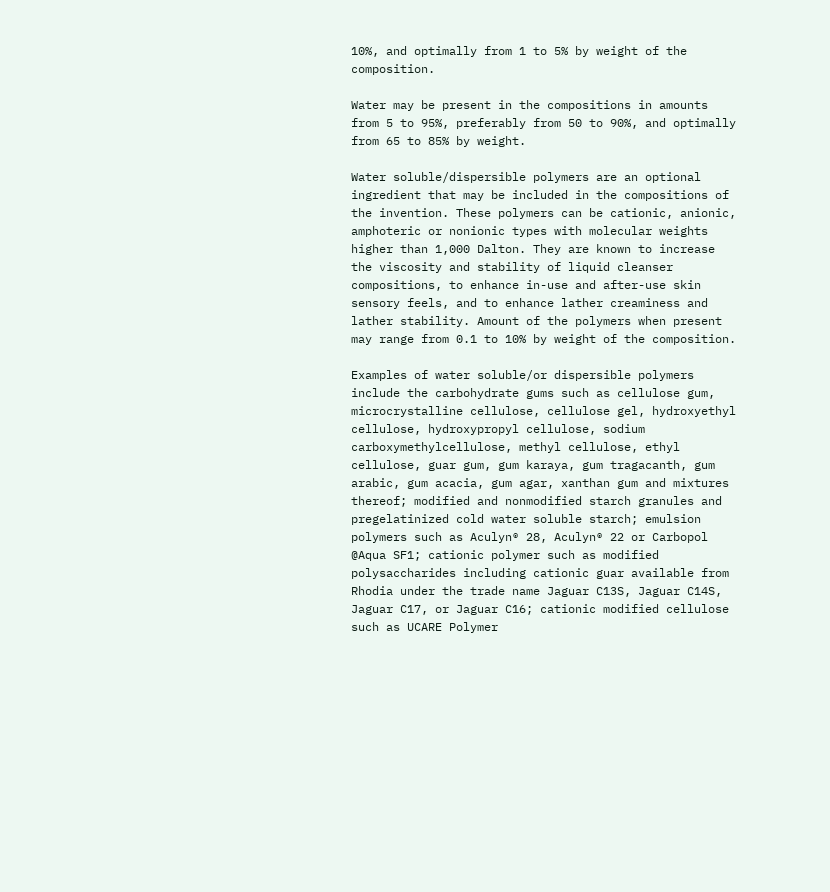10%, and optimally from 1 to 5% by weight of the composition.

Water may be present in the compositions in amounts from 5 to 95%, preferably from 50 to 90%, and optimally from 65 to 85% by weight.

Water soluble/dispersible polymers are an optional ingredient that may be included in the compositions of the invention. These polymers can be cationic, anionic, amphoteric or nonionic types with molecular weights higher than 1,000 Dalton. They are known to increase the viscosity and stability of liquid cleanser compositions, to enhance in-use and after-use skin sensory feels, and to enhance lather creaminess and lather stability. Amount of the polymers when present may range from 0.1 to 10% by weight of the composition.

Examples of water soluble/or dispersible polymers include the carbohydrate gums such as cellulose gum, microcrystalline cellulose, cellulose gel, hydroxyethyl cellulose, hydroxypropyl cellulose, sodium carboxymethylcellulose, methyl cellulose, ethyl cellulose, guar gum, gum karaya, gum tragacanth, gum arabic, gum acacia, gum agar, xanthan gum and mixtures thereof; modified and nonmodified starch granules and pregelatinized cold water soluble starch; emulsion polymers such as Aculyn® 28, Aculyn® 22 or Carbopol @Aqua SF1; cationic polymer such as modified polysaccharides including cationic guar available from Rhodia under the trade name Jaguar C13S, Jaguar C14S, Jaguar C17, or Jaguar C16; cationic modified cellulose such as UCARE Polymer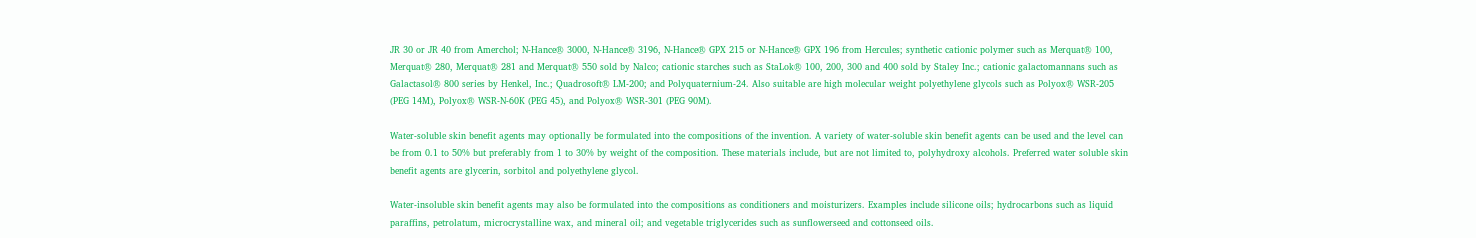JR 30 or JR 40 from Amerchol; N-Hance® 3000, N-Hance® 3196, N-Hance® GPX 215 or N-Hance® GPX 196 from Hercules; synthetic cationic polymer such as Merquat® 100, Merquat® 280, Merquat® 281 and Merquat® 550 sold by Nalco; cationic starches such as StaLok® 100, 200, 300 and 400 sold by Staley Inc.; cationic galactomannans such as Galactasol® 800 series by Henkel, Inc.; Quadrosoft® LM-200; and Polyquaternium-24. Also suitable are high molecular weight polyethylene glycols such as Polyox® WSR-205 (PEG 14M), Polyox® WSR-N-60K (PEG 45), and Polyox® WSR-301 (PEG 90M).

Water-soluble skin benefit agents may optionally be formulated into the compositions of the invention. A variety of water-soluble skin benefit agents can be used and the level can be from 0.1 to 50% but preferably from 1 to 30% by weight of the composition. These materials include, but are not limited to, polyhydroxy alcohols. Preferred water soluble skin benefit agents are glycerin, sorbitol and polyethylene glycol.

Water-insoluble skin benefit agents may also be formulated into the compositions as conditioners and moisturizers. Examples include silicone oils; hydrocarbons such as liquid paraffins, petrolatum, microcrystalline wax, and mineral oil; and vegetable triglycerides such as sunflowerseed and cottonseed oils.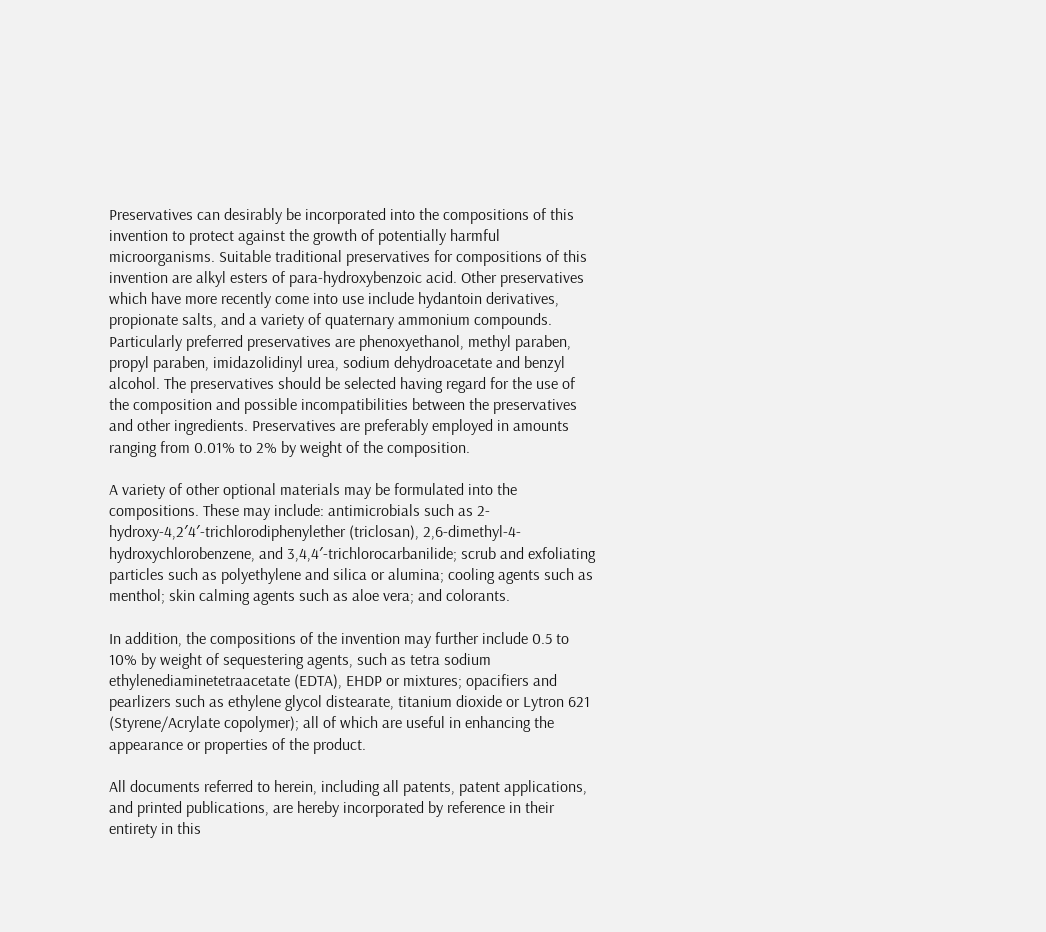Preservatives can desirably be incorporated into the compositions of this invention to protect against the growth of potentially harmful microorganisms. Suitable traditional preservatives for compositions of this invention are alkyl esters of para-hydroxybenzoic acid. Other preservatives which have more recently come into use include hydantoin derivatives, propionate salts, and a variety of quaternary ammonium compounds. Particularly preferred preservatives are phenoxyethanol, methyl paraben, propyl paraben, imidazolidinyl urea, sodium dehydroacetate and benzyl alcohol. The preservatives should be selected having regard for the use of the composition and possible incompatibilities between the preservatives and other ingredients. Preservatives are preferably employed in amounts ranging from 0.01% to 2% by weight of the composition.

A variety of other optional materials may be formulated into the compositions. These may include: antimicrobials such as 2-hydroxy-4,2′4′-trichlorodiphenylether (triclosan), 2,6-dimethyl-4-hydroxychlorobenzene, and 3,4,4′-trichlorocarbanilide; scrub and exfoliating particles such as polyethylene and silica or alumina; cooling agents such as menthol; skin calming agents such as aloe vera; and colorants.

In addition, the compositions of the invention may further include 0.5 to 10% by weight of sequestering agents, such as tetra sodium ethylenediaminetetraacetate (EDTA), EHDP or mixtures; opacifiers and pearlizers such as ethylene glycol distearate, titanium dioxide or Lytron 621 (Styrene/Acrylate copolymer); all of which are useful in enhancing the appearance or properties of the product.

All documents referred to herein, including all patents, patent applications, and printed publications, are hereby incorporated by reference in their entirety in this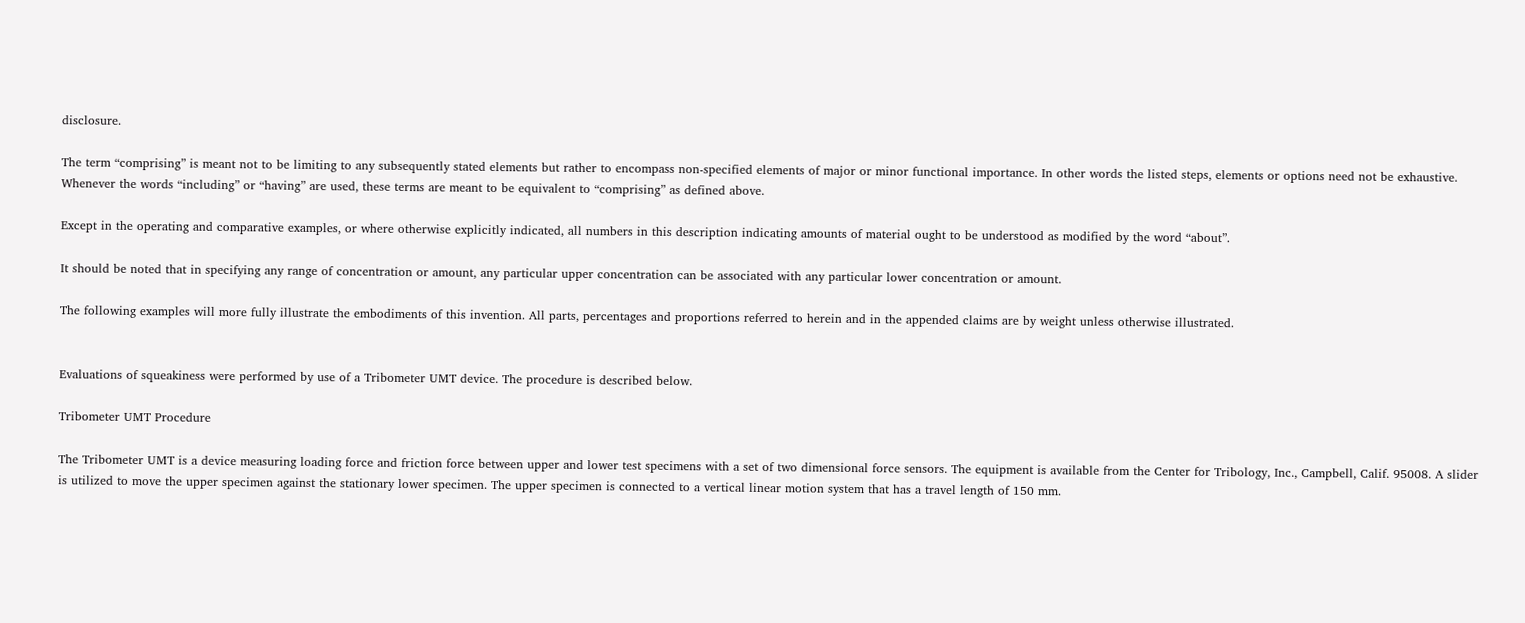disclosure.

The term “comprising” is meant not to be limiting to any subsequently stated elements but rather to encompass non-specified elements of major or minor functional importance. In other words the listed steps, elements or options need not be exhaustive. Whenever the words “including” or “having” are used, these terms are meant to be equivalent to “comprising” as defined above.

Except in the operating and comparative examples, or where otherwise explicitly indicated, all numbers in this description indicating amounts of material ought to be understood as modified by the word “about”.

It should be noted that in specifying any range of concentration or amount, any particular upper concentration can be associated with any particular lower concentration or amount.

The following examples will more fully illustrate the embodiments of this invention. All parts, percentages and proportions referred to herein and in the appended claims are by weight unless otherwise illustrated.


Evaluations of squeakiness were performed by use of a Tribometer UMT device. The procedure is described below.

Tribometer UMT Procedure

The Tribometer UMT is a device measuring loading force and friction force between upper and lower test specimens with a set of two dimensional force sensors. The equipment is available from the Center for Tribology, Inc., Campbell, Calif. 95008. A slider is utilized to move the upper specimen against the stationary lower specimen. The upper specimen is connected to a vertical linear motion system that has a travel length of 150 mm.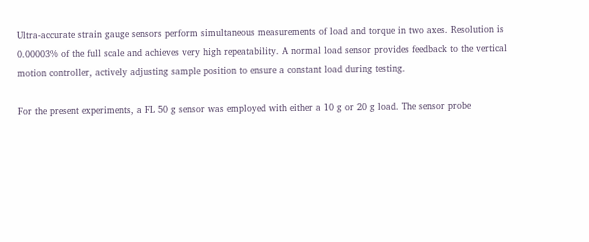Ultra-accurate strain gauge sensors perform simultaneous measurements of load and torque in two axes. Resolution is 0.00003% of the full scale and achieves very high repeatability. A normal load sensor provides feedback to the vertical motion controller, actively adjusting sample position to ensure a constant load during testing.

For the present experiments, a FL 50 g sensor was employed with either a 10 g or 20 g load. The sensor probe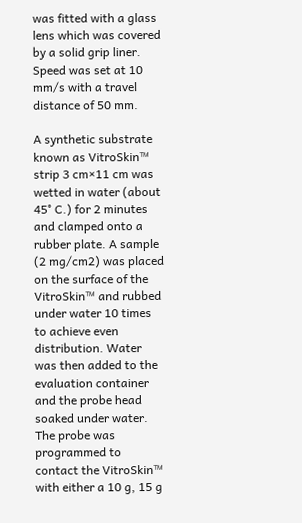was fitted with a glass lens which was covered by a solid grip liner. Speed was set at 10 mm/s with a travel distance of 50 mm.

A synthetic substrate known as VitroSkin™ strip 3 cm×11 cm was wetted in water (about 45° C.) for 2 minutes and clamped onto a rubber plate. A sample (2 mg/cm2) was placed on the surface of the VitroSkin™ and rubbed under water 10 times to achieve even distribution. Water was then added to the evaluation container and the probe head soaked under water. The probe was programmed to contact the VitroSkin™ with either a 10 g, 15 g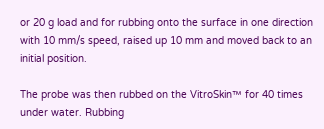or 20 g load and for rubbing onto the surface in one direction with 10 mm/s speed, raised up 10 mm and moved back to an initial position.

The probe was then rubbed on the VitroSkin™ for 40 times under water. Rubbing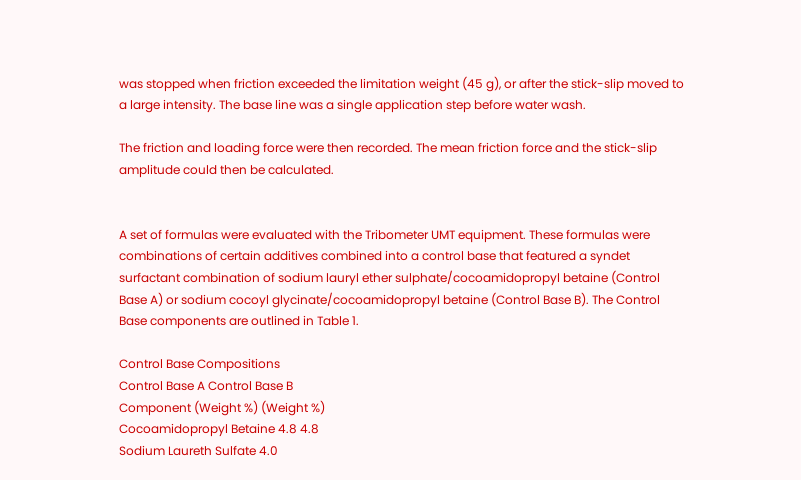was stopped when friction exceeded the limitation weight (45 g), or after the stick-slip moved to a large intensity. The base line was a single application step before water wash.

The friction and loading force were then recorded. The mean friction force and the stick-slip amplitude could then be calculated.


A set of formulas were evaluated with the Tribometer UMT equipment. These formulas were combinations of certain additives combined into a control base that featured a syndet surfactant combination of sodium lauryl ether sulphate/cocoamidopropyl betaine (Control Base A) or sodium cocoyl glycinate/cocoamidopropyl betaine (Control Base B). The Control Base components are outlined in Table 1.

Control Base Compositions
Control Base A Control Base B
Component (Weight %) (Weight %)
Cocoamidopropyl Betaine 4.8 4.8
Sodium Laureth Sulfate 4.0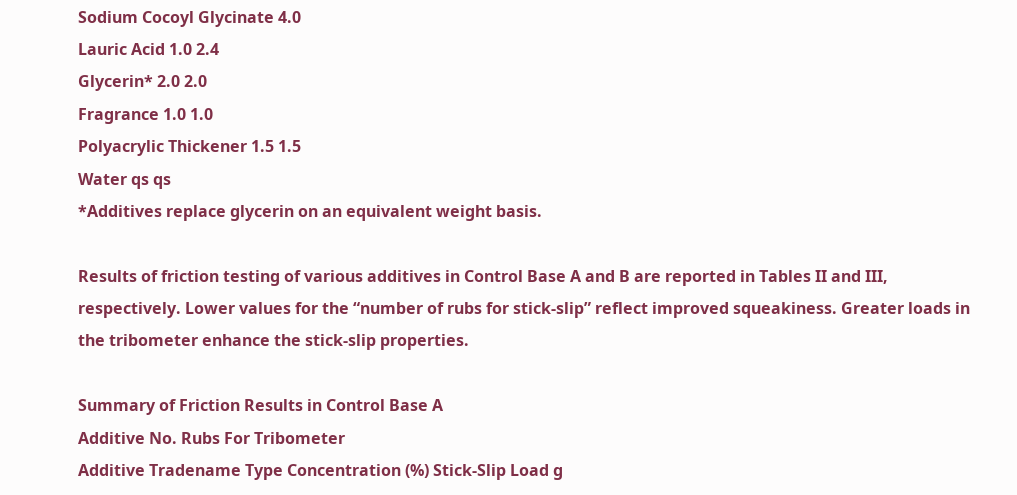Sodium Cocoyl Glycinate 4.0
Lauric Acid 1.0 2.4
Glycerin* 2.0 2.0
Fragrance 1.0 1.0
Polyacrylic Thickener 1.5 1.5
Water qs qs
*Additives replace glycerin on an equivalent weight basis.

Results of friction testing of various additives in Control Base A and B are reported in Tables II and III, respectively. Lower values for the “number of rubs for stick-slip” reflect improved squeakiness. Greater loads in the tribometer enhance the stick-slip properties.

Summary of Friction Results in Control Base A
Additive No. Rubs For Tribometer
Additive Tradename Type Concentration (%) Stick-Slip Load g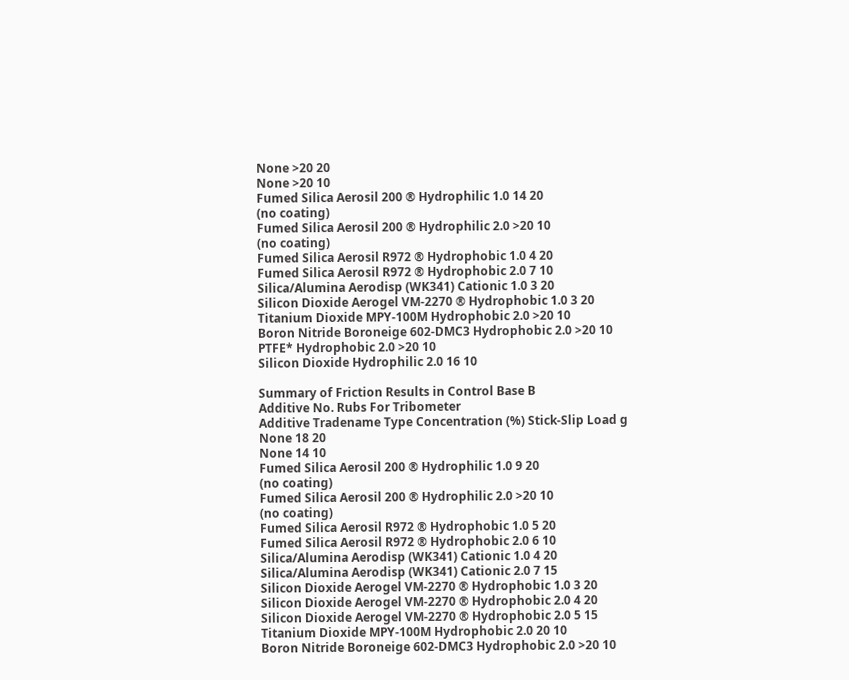None >20 20
None >20 10
Fumed Silica Aerosil 200 ® Hydrophilic 1.0 14 20
(no coating)
Fumed Silica Aerosil 200 ® Hydrophilic 2.0 >20 10
(no coating)
Fumed Silica Aerosil R972 ® Hydrophobic 1.0 4 20
Fumed Silica Aerosil R972 ® Hydrophobic 2.0 7 10
Silica/Alumina Aerodisp (WK341) Cationic 1.0 3 20
Silicon Dioxide Aerogel VM-2270 ® Hydrophobic 1.0 3 20
Titanium Dioxide MPY-100M Hydrophobic 2.0 >20 10
Boron Nitride Boroneige 602-DMC3 Hydrophobic 2.0 >20 10
PTFE* Hydrophobic 2.0 >20 10
Silicon Dioxide Hydrophilic 2.0 16 10

Summary of Friction Results in Control Base B
Additive No. Rubs For Tribometer
Additive Tradename Type Concentration (%) Stick-Slip Load g
None 18 20
None 14 10
Fumed Silica Aerosil 200 ® Hydrophilic 1.0 9 20
(no coating)
Fumed Silica Aerosil 200 ® Hydrophilic 2.0 >20 10
(no coating)
Fumed Silica Aerosil R972 ® Hydrophobic 1.0 5 20
Fumed Silica Aerosil R972 ® Hydrophobic 2.0 6 10
Silica/Alumina Aerodisp (WK341) Cationic 1.0 4 20
Silica/Alumina Aerodisp (WK341) Cationic 2.0 7 15
Silicon Dioxide Aerogel VM-2270 ® Hydrophobic 1.0 3 20
Silicon Dioxide Aerogel VM-2270 ® Hydrophobic 2.0 4 20
Silicon Dioxide Aerogel VM-2270 ® Hydrophobic 2.0 5 15
Titanium Dioxide MPY-100M Hydrophobic 2.0 20 10
Boron Nitride Boroneige 602-DMC3 Hydrophobic 2.0 >20 10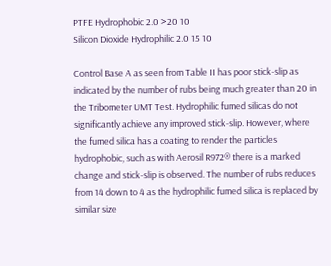PTFE Hydrophobic 2.0 >20 10
Silicon Dioxide Hydrophilic 2.0 15 10

Control Base A as seen from Table II has poor stick-slip as indicated by the number of rubs being much greater than 20 in the Tribometer UMT Test. Hydrophilic fumed silicas do not significantly achieve any improved stick-slip. However, where the fumed silica has a coating to render the particles hydrophobic, such as with Aerosil R972® there is a marked change and stick-slip is observed. The number of rubs reduces from 14 down to 4 as the hydrophilic fumed silica is replaced by similar size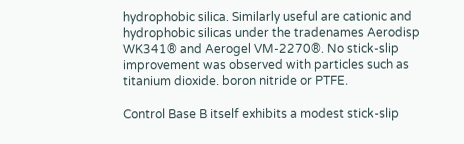hydrophobic silica. Similarly useful are cationic and hydrophobic silicas under the tradenames Aerodisp WK341® and Aerogel VM-2270®. No stick-slip improvement was observed with particles such as titanium dioxide. boron nitride or PTFE.

Control Base B itself exhibits a modest stick-slip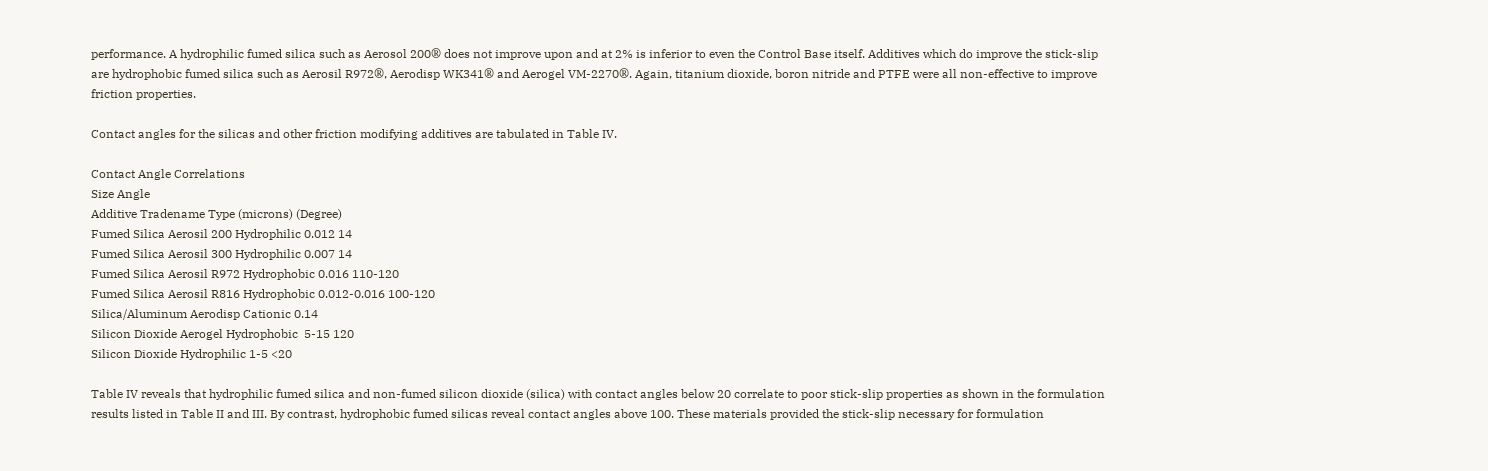performance. A hydrophilic fumed silica such as Aerosol 200® does not improve upon and at 2% is inferior to even the Control Base itself. Additives which do improve the stick-slip are hydrophobic fumed silica such as Aerosil R972®, Aerodisp WK341® and Aerogel VM-2270®. Again, titanium dioxide, boron nitride and PTFE were all non-effective to improve friction properties.

Contact angles for the silicas and other friction modifying additives are tabulated in Table IV.

Contact Angle Correlations
Size Angle
Additive Tradename Type (microns) (Degree)
Fumed Silica Aerosil 200 Hydrophilic 0.012 14
Fumed Silica Aerosil 300 Hydrophilic 0.007 14
Fumed Silica Aerosil R972 Hydrophobic 0.016 110-120
Fumed Silica Aerosil R816 Hydrophobic 0.012-0.016 100-120
Silica/Aluminum Aerodisp Cationic 0.14
Silicon Dioxide Aerogel Hydrophobic  5-15 120
Silicon Dioxide Hydrophilic 1-5 <20

Table IV reveals that hydrophilic fumed silica and non-fumed silicon dioxide (silica) with contact angles below 20 correlate to poor stick-slip properties as shown in the formulation results listed in Table II and III. By contrast, hydrophobic fumed silicas reveal contact angles above 100. These materials provided the stick-slip necessary for formulation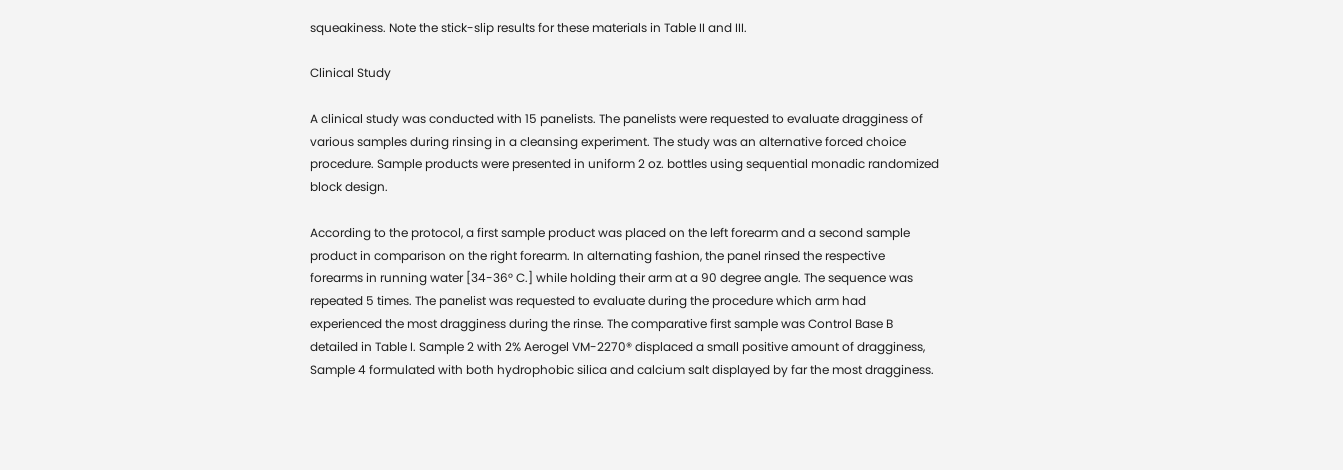squeakiness. Note the stick-slip results for these materials in Table II and III.

Clinical Study

A clinical study was conducted with 15 panelists. The panelists were requested to evaluate dragginess of various samples during rinsing in a cleansing experiment. The study was an alternative forced choice procedure. Sample products were presented in uniform 2 oz. bottles using sequential monadic randomized block design.

According to the protocol, a first sample product was placed on the left forearm and a second sample product in comparison on the right forearm. In alternating fashion, the panel rinsed the respective forearms in running water [34-36° C.] while holding their arm at a 90 degree angle. The sequence was repeated 5 times. The panelist was requested to evaluate during the procedure which arm had experienced the most dragginess during the rinse. The comparative first sample was Control Base B detailed in Table I. Sample 2 with 2% Aerogel VM-2270® displaced a small positive amount of dragginess, Sample 4 formulated with both hydrophobic silica and calcium salt displayed by far the most dragginess.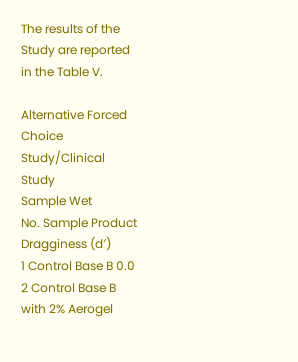The results of the Study are reported in the Table V.

Alternative Forced Choice Study/Clinical Study
Sample Wet
No. Sample Product Dragginess (d′)
1 Control Base B 0.0
2 Control Base B with 2% Aerogel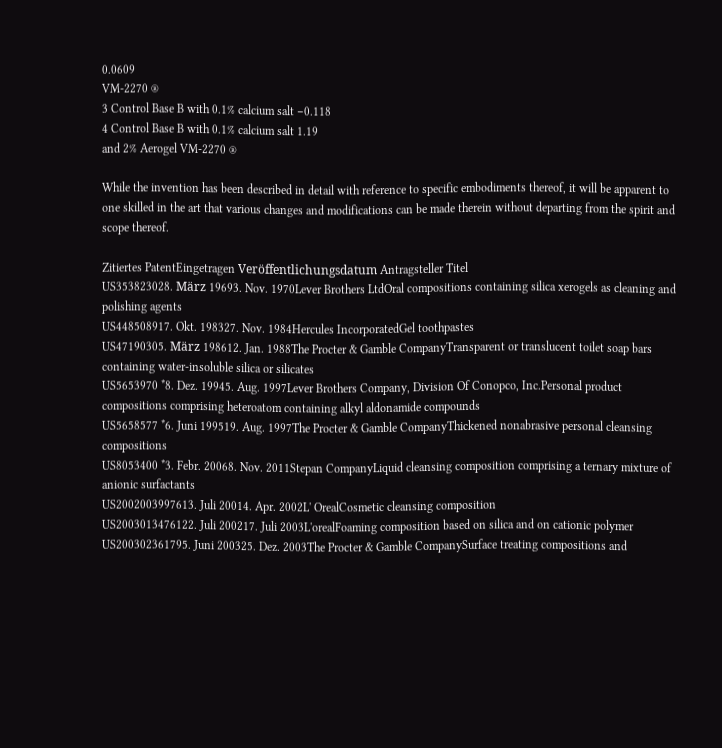0.0609
VM-2270 ®
3 Control Base B with 0.1% calcium salt −0.118
4 Control Base B with 0.1% calcium salt 1.19
and 2% Aerogel VM-2270 ®

While the invention has been described in detail with reference to specific embodiments thereof, it will be apparent to one skilled in the art that various changes and modifications can be made therein without departing from the spirit and scope thereof.

Zitiertes PatentEingetragen Veröffentlichungsdatum Antragsteller Titel
US353823028. März 19693. Nov. 1970Lever Brothers LtdOral compositions containing silica xerogels as cleaning and polishing agents
US448508917. Okt. 198327. Nov. 1984Hercules IncorporatedGel toothpastes
US47190305. März 198612. Jan. 1988The Procter & Gamble CompanyTransparent or translucent toilet soap bars containing water-insoluble silica or silicates
US5653970 *8. Dez. 19945. Aug. 1997Lever Brothers Company, Division Of Conopco, Inc.Personal product compositions comprising heteroatom containing alkyl aldonamide compounds
US5658577 *6. Juni 199519. Aug. 1997The Procter & Gamble CompanyThickened nonabrasive personal cleansing compositions
US8053400 *3. Febr. 20068. Nov. 2011Stepan CompanyLiquid cleansing composition comprising a ternary mixture of anionic surfactants
US2002003997613. Juli 20014. Apr. 2002L' OrealCosmetic cleansing composition
US2003013476122. Juli 200217. Juli 2003L'orealFoaming composition based on silica and on cationic polymer
US200302361795. Juni 200325. Dez. 2003The Procter & Gamble CompanySurface treating compositions and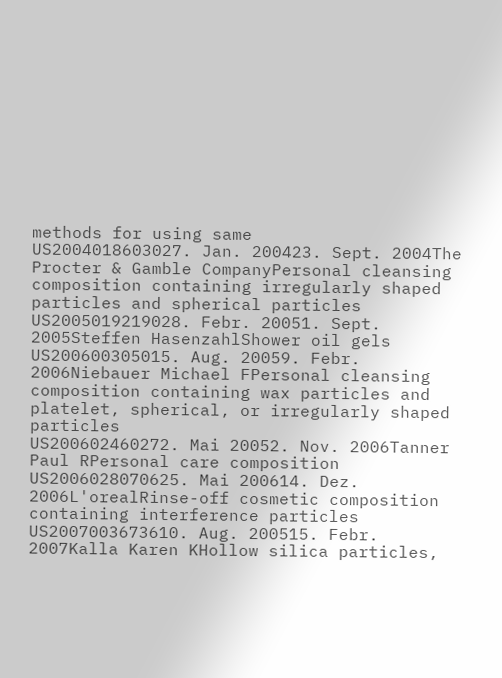methods for using same
US2004018603027. Jan. 200423. Sept. 2004The Procter & Gamble CompanyPersonal cleansing composition containing irregularly shaped particles and spherical particles
US2005019219028. Febr. 20051. Sept. 2005Steffen HasenzahlShower oil gels
US200600305015. Aug. 20059. Febr. 2006Niebauer Michael FPersonal cleansing composition containing wax particles and platelet, spherical, or irregularly shaped particles
US200602460272. Mai 20052. Nov. 2006Tanner Paul RPersonal care composition
US2006028070625. Mai 200614. Dez. 2006L'orealRinse-off cosmetic composition containing interference particles
US2007003673610. Aug. 200515. Febr. 2007Kalla Karen KHollow silica particles,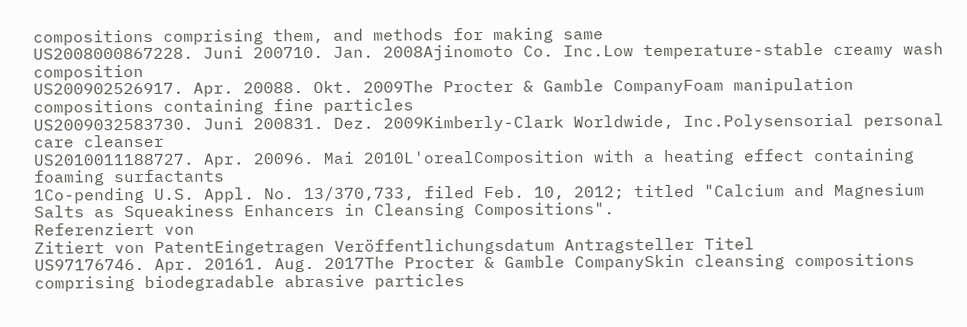compositions comprising them, and methods for making same
US2008000867228. Juni 200710. Jan. 2008Ajinomoto Co. Inc.Low temperature-stable creamy wash composition
US200902526917. Apr. 20088. Okt. 2009The Procter & Gamble CompanyFoam manipulation compositions containing fine particles
US2009032583730. Juni 200831. Dez. 2009Kimberly-Clark Worldwide, Inc.Polysensorial personal care cleanser
US2010011188727. Apr. 20096. Mai 2010L'orealComposition with a heating effect containing foaming surfactants
1Co-pending U.S. Appl. No. 13/370,733, filed Feb. 10, 2012; titled "Calcium and Magnesium Salts as Squeakiness Enhancers in Cleansing Compositions".
Referenziert von
Zitiert von PatentEingetragen Veröffentlichungsdatum Antragsteller Titel
US97176746. Apr. 20161. Aug. 2017The Procter & Gamble CompanySkin cleansing compositions comprising biodegradable abrasive particles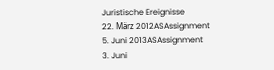Juristische Ereignisse
22. März 2012ASAssignment
5. Juni 2013ASAssignment
3. Juni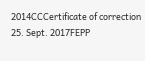2014CCCertificate of correction
25. Sept. 2017FEPP